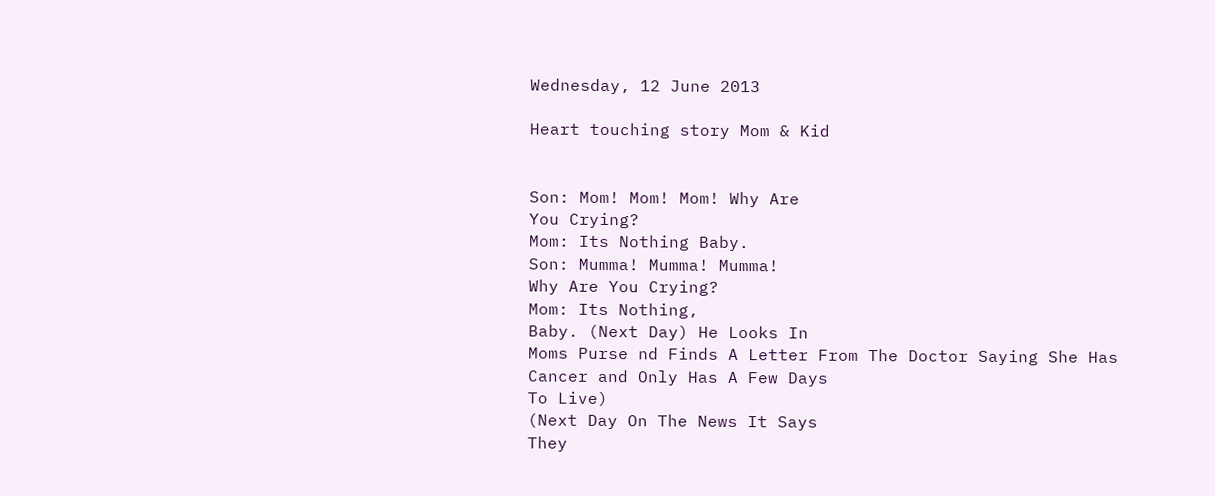Wednesday, 12 June 2013

Heart touching story Mom & Kid


Son: Mom! Mom! Mom! Why Are
You Crying?
Mom: Its Nothing Baby.
Son: Mumma! Mumma! Mumma!
Why Are You Crying?
Mom: Its Nothing,
Baby. (Next Day) He Looks In
Moms Purse nd Finds A Letter From The Doctor Saying She Has
Cancer and Only Has A Few Days
To Live)
(Next Day On The News It Says
They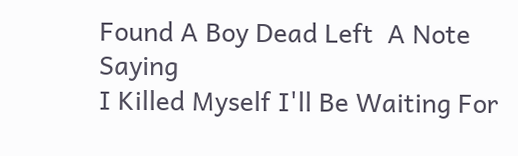Found A Boy Dead Left  A Note Saying
I Killed Myself I'll Be Waiting For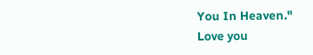You In Heaven."
Love you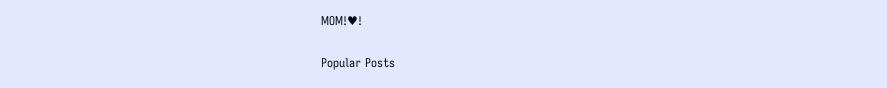MOM!♥!

Popular Posts